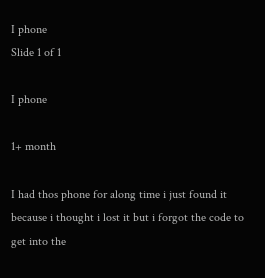I phone
Slide 1 of 1

I phone

1+ month

I had thos phone for along time i just found it because i thought i lost it but i forgot the code to get into the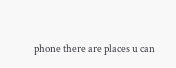phone there are places u can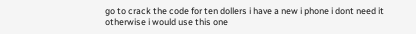go to crack the code for ten dollers i have a new i phone i dont need it otherwise i would use this one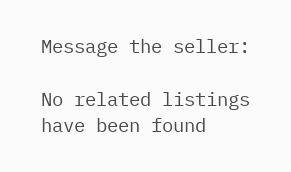Message the seller:

No related listings have been found